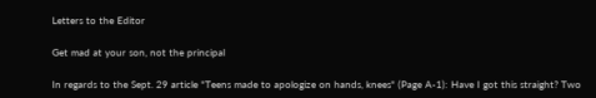Letters to the Editor

Get mad at your son, not the principal

In regards to the Sept. 29 article "Teens made to apologize on hands, knees" (Page A-1): Have I got this straight? Two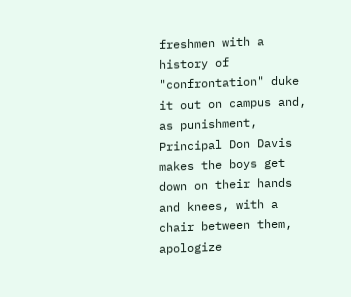freshmen with a history of "confrontation" duke it out on campus and, as punishment, Principal Don Davis makes the boys get down on their hands and knees, with a chair between them, apologize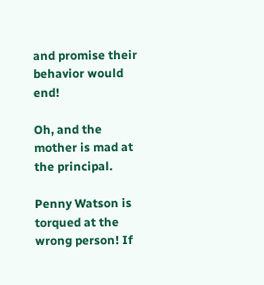and promise their behavior would end!

Oh, and the mother is mad at the principal.

Penny Watson is torqued at the wrong person! If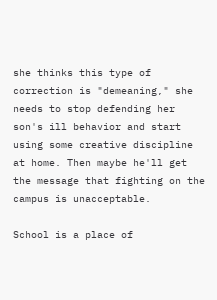she thinks this type of correction is "demeaning," she needs to stop defending her son's ill behavior and start using some creative discipline at home. Then maybe he'll get the message that fighting on the campus is unacceptable.

School is a place of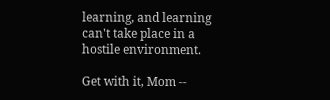learning, and learning can't take place in a hostile environment.

Get with it, Mom --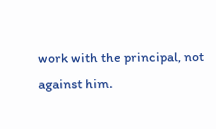work with the principal, not against him.